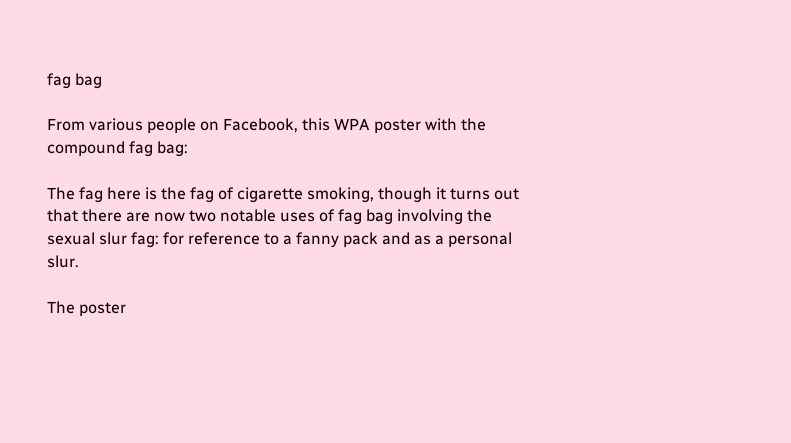fag bag

From various people on Facebook, this WPA poster with the compound fag bag:

The fag here is the fag of cigarette smoking, though it turns out that there are now two notable uses of fag bag involving the sexual slur fag: for reference to a fanny pack and as a personal slur.

The poster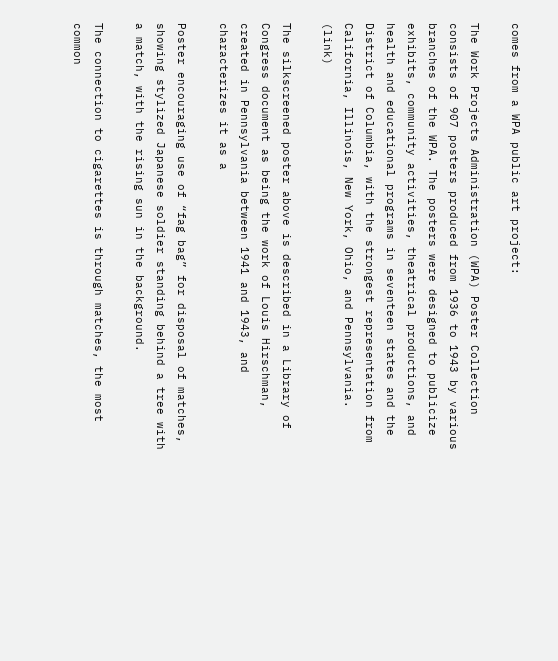comes from a WPA public art project:

The Work Projects Administration (WPA) Poster Collection consists of 907 posters produced from 1936 to 1943 by various branches of the WPA. The posters were designed to publicize exhibits, community activities, theatrical productions, and health and educational programs in seventeen states and the District of Columbia, with the strongest representation from California, Illinois, New York, Ohio, and Pennsylvania. (link)

The silkscreened poster above is described in a Library of Congress document as being the work of Louis Hirschman, created in Pennsylvania between 1941 and 1943, and characterizes it as a

Poster encouraging use of “fag bag” for disposal of matches, showing stylized Japanese soldier standing behind a tree with a match, with the rising sun in the background.

The connection to cigarettes is through matches, the most common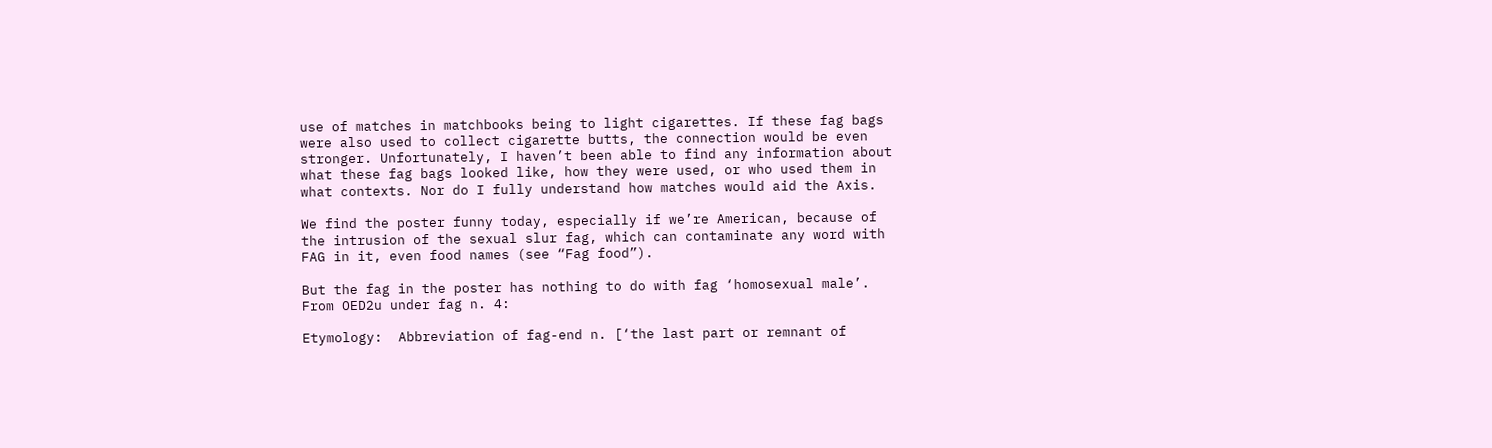use of matches in matchbooks being to light cigarettes. If these fag bags were also used to collect cigarette butts, the connection would be even stronger. Unfortunately, I haven’t been able to find any information about what these fag bags looked like, how they were used, or who used them in what contexts. Nor do I fully understand how matches would aid the Axis.

We find the poster funny today, especially if we’re American, because of the intrusion of the sexual slur fag, which can contaminate any word with FAG in it, even food names (see “Fag food”).

But the fag in the poster has nothing to do with fag ‘homosexual male’. From OED2u under fag n. 4:

Etymology:  Abbreviation of fag-end n. [‘the last part or remnant of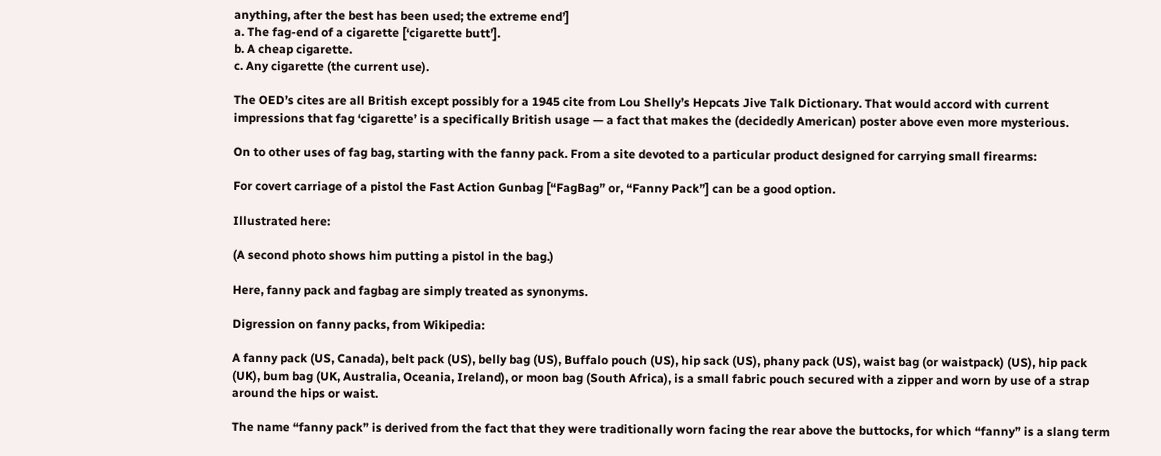anything, after the best has been used; the extreme end’]
a. The fag-end of a cigarette [‘cigarette butt’].
b. A cheap cigarette.
c. Any cigarette (the current use).

The OED’s cites are all British except possibly for a 1945 cite from Lou Shelly’s Hepcats Jive Talk Dictionary. That would accord with current impressions that fag ‘cigarette’ is a specifically British usage — a fact that makes the (decidedly American) poster above even more mysterious.

On to other uses of fag bag, starting with the fanny pack. From a site devoted to a particular product designed for carrying small firearms:

For covert carriage of a pistol the Fast Action Gunbag [“FagBag” or, “Fanny Pack”] can be a good option.

Illustrated here:

(A second photo shows him putting a pistol in the bag.)

Here, fanny pack and fagbag are simply treated as synonyms.

Digression on fanny packs, from Wikipedia:

A fanny pack (US, Canada), belt pack (US), belly bag (US), Buffalo pouch (US), hip sack (US), phany pack (US), waist bag (or waistpack) (US), hip pack (UK), bum bag (UK, Australia, Oceania, Ireland), or moon bag (South Africa), is a small fabric pouch secured with a zipper and worn by use of a strap around the hips or waist.

The name “fanny pack” is derived from the fact that they were traditionally worn facing the rear above the buttocks, for which “fanny” is a slang term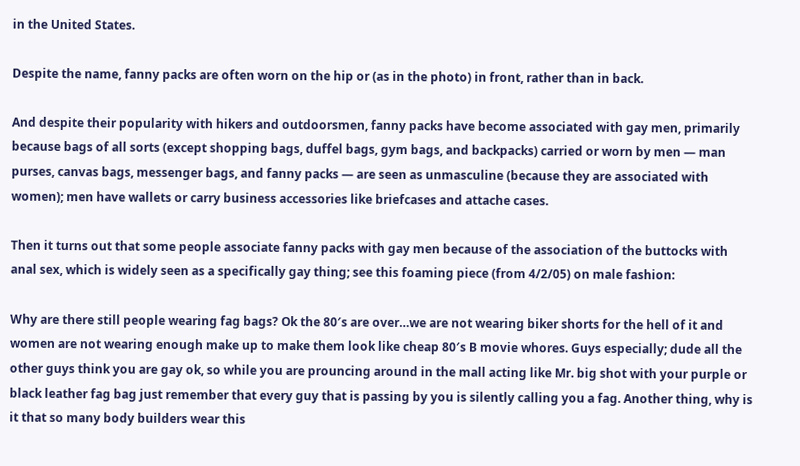in the United States.

Despite the name, fanny packs are often worn on the hip or (as in the photo) in front, rather than in back.

And despite their popularity with hikers and outdoorsmen, fanny packs have become associated with gay men, primarily because bags of all sorts (except shopping bags, duffel bags, gym bags, and backpacks) carried or worn by men — man purses, canvas bags, messenger bags, and fanny packs — are seen as unmasculine (because they are associated with women); men have wallets or carry business accessories like briefcases and attache cases.

Then it turns out that some people associate fanny packs with gay men because of the association of the buttocks with anal sex, which is widely seen as a specifically gay thing; see this foaming piece (from 4/2/05) on male fashion:

Why are there still people wearing fag bags? Ok the 80′s are over…we are not wearing biker shorts for the hell of it and women are not wearing enough make up to make them look like cheap 80′s B movie whores. Guys especially; dude all the other guys think you are gay ok, so while you are prouncing around in the mall acting like Mr. big shot with your purple or black leather fag bag just remember that every guy that is passing by you is silently calling you a fag. Another thing, why is it that so many body builders wear this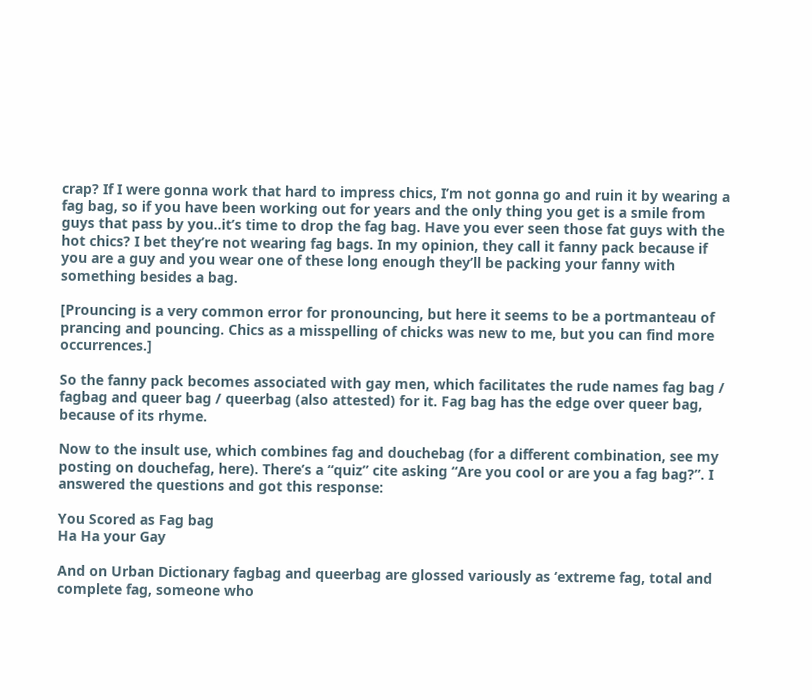crap? If I were gonna work that hard to impress chics, I’m not gonna go and ruin it by wearing a fag bag, so if you have been working out for years and the only thing you get is a smile from guys that pass by you..it’s time to drop the fag bag. Have you ever seen those fat guys with the hot chics? I bet they’re not wearing fag bags. In my opinion, they call it fanny pack because if you are a guy and you wear one of these long enough they’ll be packing your fanny with something besides a bag.

[Prouncing is a very common error for pronouncing, but here it seems to be a portmanteau of prancing and pouncing. Chics as a misspelling of chicks was new to me, but you can find more occurrences.]

So the fanny pack becomes associated with gay men, which facilitates the rude names fag bag / fagbag and queer bag / queerbag (also attested) for it. Fag bag has the edge over queer bag, because of its rhyme.

Now to the insult use, which combines fag and douchebag (for a different combination, see my posting on douchefag, here). There’s a “quiz” cite asking “Are you cool or are you a fag bag?”. I answered the questions and got this response:

You Scored as Fag bag
Ha Ha your Gay

And on Urban Dictionary fagbag and queerbag are glossed variously as ‘extreme fag, total and complete fag, someone who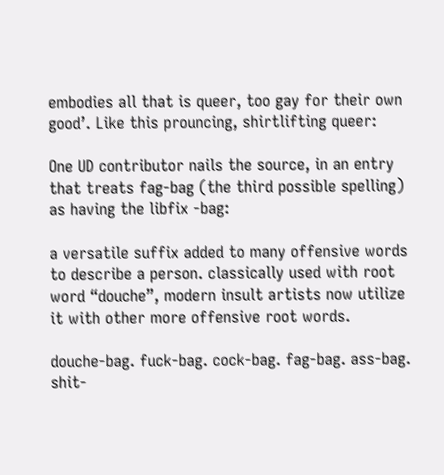embodies all that is queer, too gay for their own good’. Like this prouncing, shirtlifting queer:

One UD contributor nails the source, in an entry that treats fag-bag (the third possible spelling) as having the libfix -bag:

a versatile suffix added to many offensive words to describe a person. classically used with root word “douche”, modern insult artists now utilize it with other more offensive root words.

douche-bag. fuck-bag. cock-bag. fag-bag. ass-bag. shit-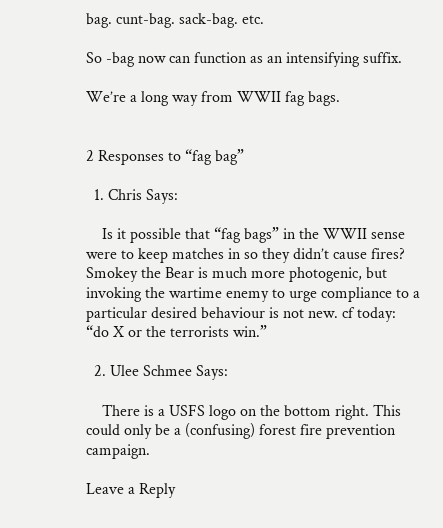bag. cunt-bag. sack-bag. etc.

So -bag now can function as an intensifying suffix.

We’re a long way from WWII fag bags.


2 Responses to “fag bag”

  1. Chris Says:

    Is it possible that “fag bags” in the WWII sense were to keep matches in so they didn’t cause fires? Smokey the Bear is much more photogenic, but invoking the wartime enemy to urge compliance to a particular desired behaviour is not new. cf today: “do X or the terrorists win.”

  2. Ulee Schmee Says:

    There is a USFS logo on the bottom right. This could only be a (confusing) forest fire prevention campaign.

Leave a Reply